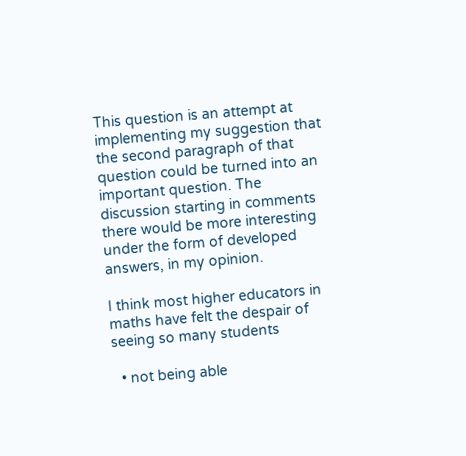This question is an attempt at implementing my suggestion that the second paragraph of that question could be turned into an important question. The discussion starting in comments there would be more interesting under the form of developed answers, in my opinion.

I think most higher educators in maths have felt the despair of seeing so many students

  • not being able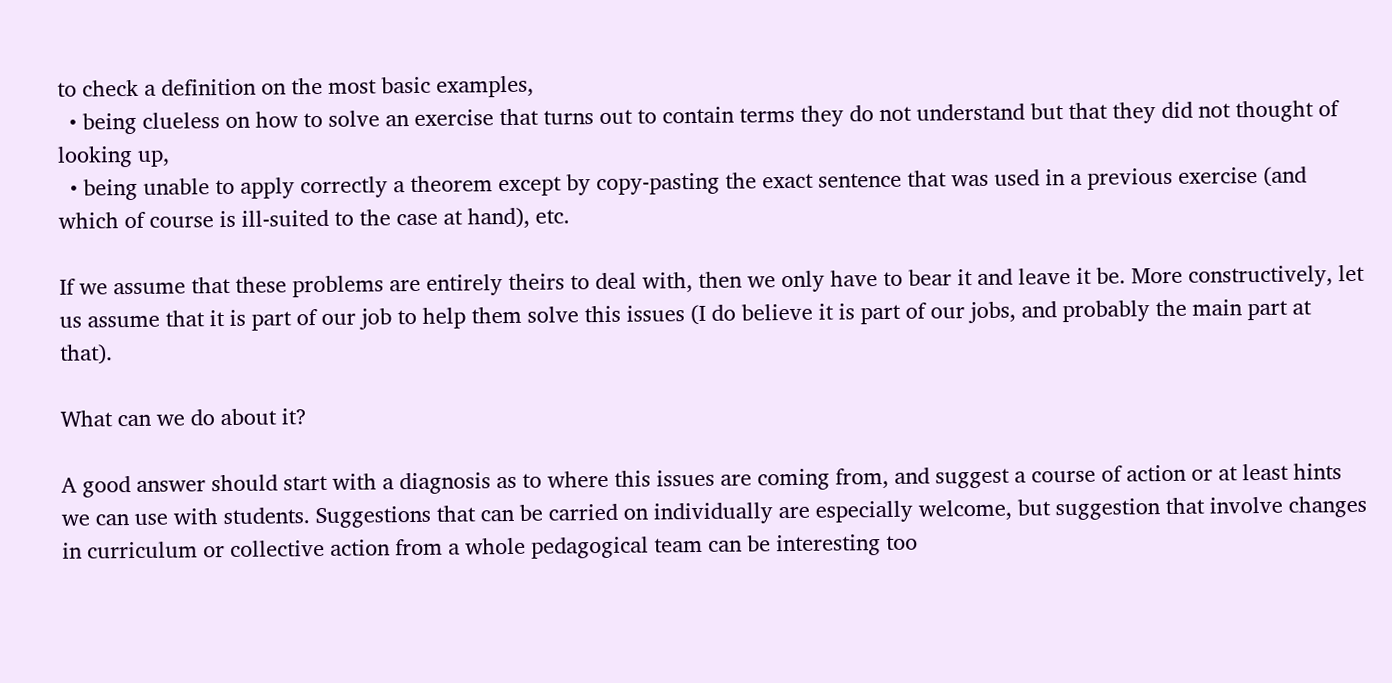to check a definition on the most basic examples,
  • being clueless on how to solve an exercise that turns out to contain terms they do not understand but that they did not thought of looking up,
  • being unable to apply correctly a theorem except by copy-pasting the exact sentence that was used in a previous exercise (and which of course is ill-suited to the case at hand), etc.

If we assume that these problems are entirely theirs to deal with, then we only have to bear it and leave it be. More constructively, let us assume that it is part of our job to help them solve this issues (I do believe it is part of our jobs, and probably the main part at that).

What can we do about it?

A good answer should start with a diagnosis as to where this issues are coming from, and suggest a course of action or at least hints we can use with students. Suggestions that can be carried on individually are especially welcome, but suggestion that involve changes in curriculum or collective action from a whole pedagogical team can be interesting too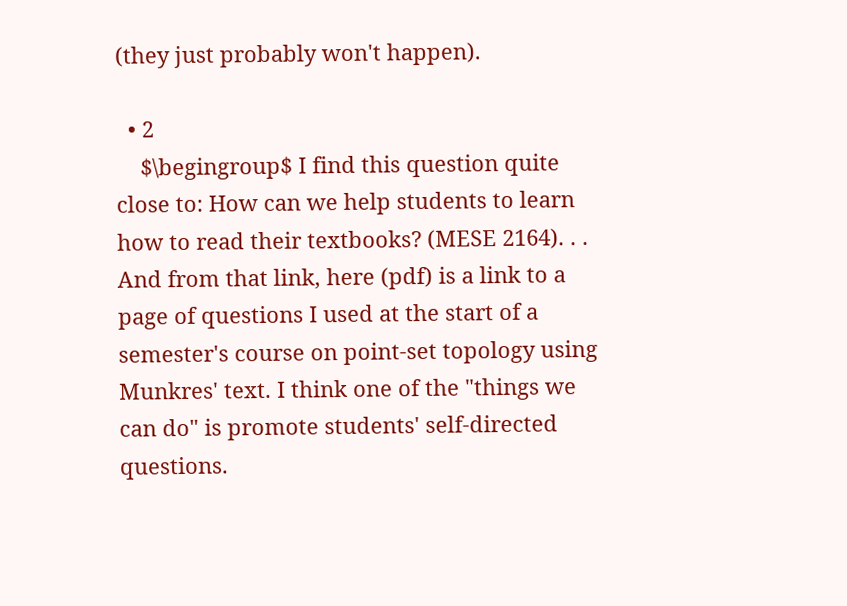(they just probably won't happen).

  • 2
    $\begingroup$ I find this question quite close to: How can we help students to learn how to read their textbooks? (MESE 2164). . . And from that link, here (pdf) is a link to a page of questions I used at the start of a semester's course on point-set topology using Munkres' text. I think one of the "things we can do" is promote students' self-directed questions.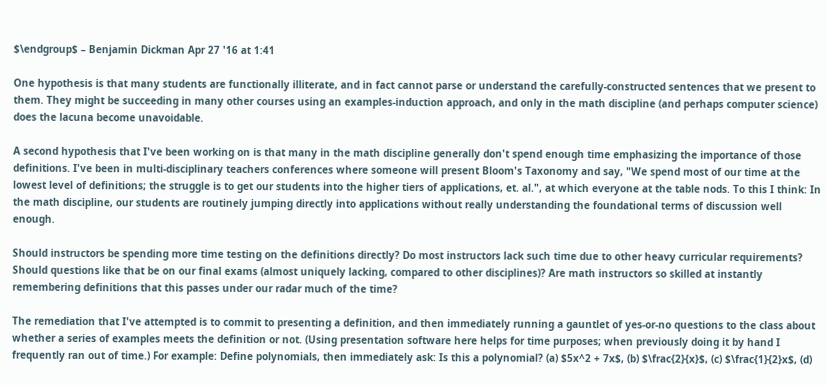$\endgroup$ – Benjamin Dickman Apr 27 '16 at 1:41

One hypothesis is that many students are functionally illiterate, and in fact cannot parse or understand the carefully-constructed sentences that we present to them. They might be succeeding in many other courses using an examples-induction approach, and only in the math discipline (and perhaps computer science) does the lacuna become unavoidable.

A second hypothesis that I've been working on is that many in the math discipline generally don't spend enough time emphasizing the importance of those definitions. I've been in multi-disciplinary teachers conferences where someone will present Bloom's Taxonomy and say, "We spend most of our time at the lowest level of definitions; the struggle is to get our students into the higher tiers of applications, et. al.", at which everyone at the table nods. To this I think: In the math discipline, our students are routinely jumping directly into applications without really understanding the foundational terms of discussion well enough.

Should instructors be spending more time testing on the definitions directly? Do most instructors lack such time due to other heavy curricular requirements? Should questions like that be on our final exams (almost uniquely lacking, compared to other disciplines)? Are math instructors so skilled at instantly remembering definitions that this passes under our radar much of the time?

The remediation that I've attempted is to commit to presenting a definition, and then immediately running a gauntlet of yes-or-no questions to the class about whether a series of examples meets the definition or not. (Using presentation software here helps for time purposes; when previously doing it by hand I frequently ran out of time.) For example: Define polynomials, then immediately ask: Is this a polynomial? (a) $5x^2 + 7x$, (b) $\frac{2}{x}$, (c) $\frac{1}{2}x$, (d)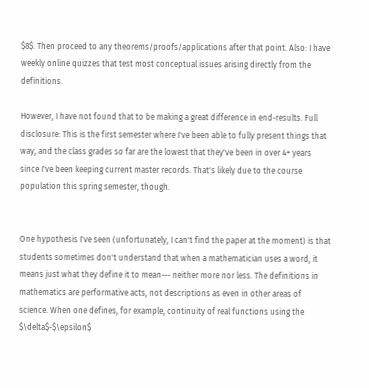$8$. Then proceed to any theorems/proofs/applications after that point. Also: I have weekly online quizzes that test most conceptual issues arising directly from the definitions.

However, I have not found that to be making a great difference in end-results. Full disclosure: This is the first semester where I've been able to fully present things that way, and the class grades so far are the lowest that they've been in over 4+ years since I've been keeping current master records. That's likely due to the course population this spring semester, though.


One hypothesis I've seen (unfortunately, I can't find the paper at the moment) is that students sometimes don't understand that when a mathematician uses a word, it means just what they define it to mean--- neither more nor less. The definitions in mathematics are performative acts, not descriptions as even in other areas of science. When one defines, for example, continuity of real functions using the $\delta$-$\epsilon$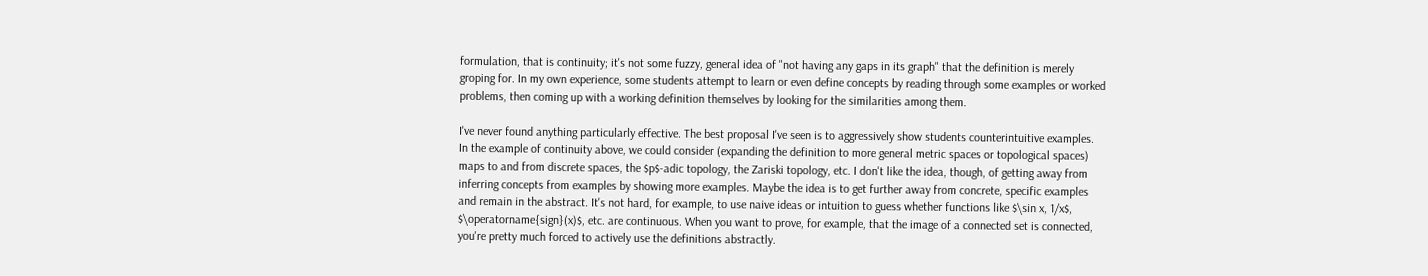formulation, that is continuity; it's not some fuzzy, general idea of "not having any gaps in its graph" that the definition is merely groping for. In my own experience, some students attempt to learn or even define concepts by reading through some examples or worked problems, then coming up with a working definition themselves by looking for the similarities among them.

I've never found anything particularly effective. The best proposal I've seen is to aggressively show students counterintuitive examples. In the example of continuity above, we could consider (expanding the definition to more general metric spaces or topological spaces) maps to and from discrete spaces, the $p$-adic topology, the Zariski topology, etc. I don't like the idea, though, of getting away from inferring concepts from examples by showing more examples. Maybe the idea is to get further away from concrete, specific examples and remain in the abstract. It's not hard, for example, to use naive ideas or intuition to guess whether functions like $\sin x, 1/x$, $\operatorname{sign}(x)$, etc. are continuous. When you want to prove, for example, that the image of a connected set is connected, you're pretty much forced to actively use the definitions abstractly.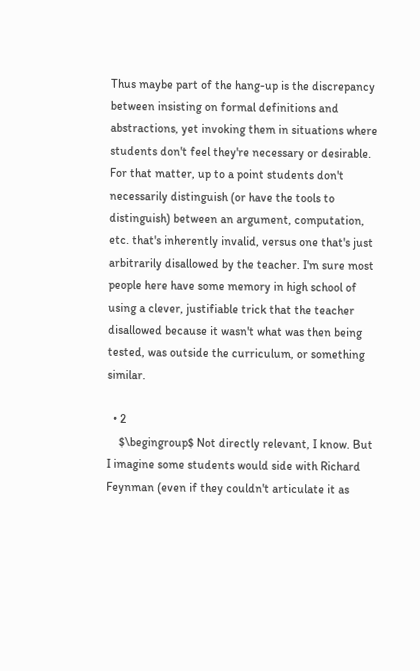Thus maybe part of the hang-up is the discrepancy between insisting on formal definitions and abstractions, yet invoking them in situations where students don't feel they're necessary or desirable. For that matter, up to a point students don't necessarily distinguish (or have the tools to distinguish) between an argument, computation, etc. that's inherently invalid, versus one that's just arbitrarily disallowed by the teacher. I'm sure most people here have some memory in high school of using a clever, justifiable trick that the teacher disallowed because it wasn't what was then being tested, was outside the curriculum, or something similar.

  • 2
    $\begingroup$ Not directly relevant, I know. But I imagine some students would side with Richard Feynman (even if they couldn't articulate it as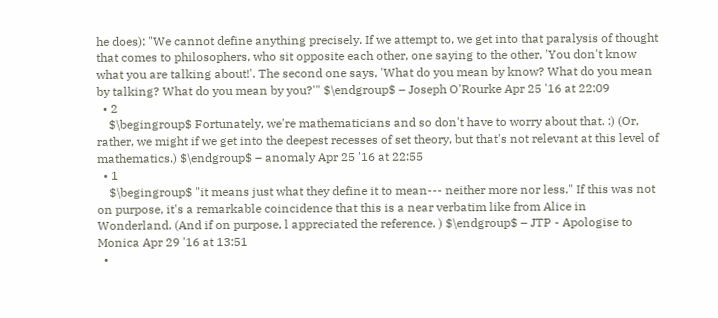he does): "We cannot define anything precisely. If we attempt to, we get into that paralysis of thought that comes to philosophers, who sit opposite each other, one saying to the other, 'You don't know what you are talking about!'. The second one says, 'What do you mean by know? What do you mean by talking? What do you mean by you?'" $\endgroup$ – Joseph O'Rourke Apr 25 '16 at 22:09
  • 2
    $\begingroup$ Fortunately, we're mathematicians and so don't have to worry about that. :) (Or, rather, we might if we get into the deepest recesses of set theory, but that's not relevant at this level of mathematics.) $\endgroup$ – anomaly Apr 25 '16 at 22:55
  • 1
    $\begingroup$ "it means just what they define it to mean--- neither more nor less." If this was not on purpose, it's a remarkable coincidence that this is a near verbatim like from Alice in Wonderland. (And if on purpose, l appreciated the reference. ) $\endgroup$ – JTP - Apologise to Monica Apr 29 '16 at 13:51
  •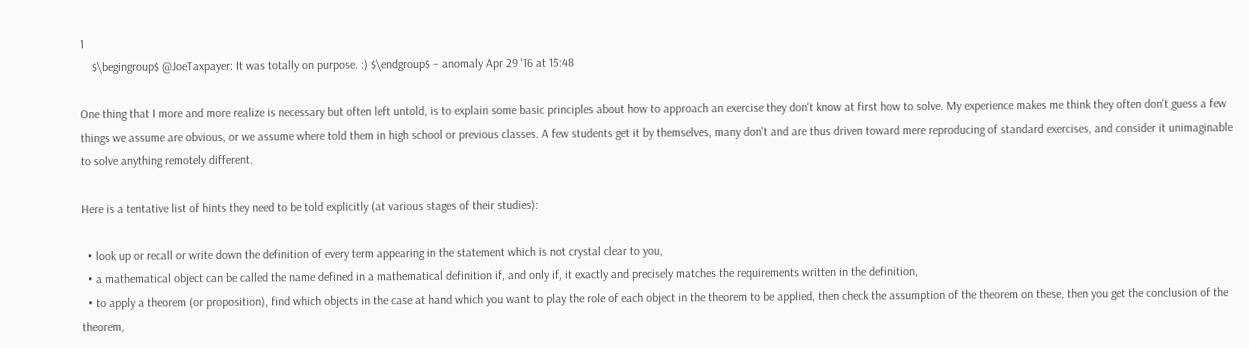1
    $\begingroup$ @JoeTaxpayer: It was totally on purpose. :) $\endgroup$ – anomaly Apr 29 '16 at 15:48

One thing that I more and more realize is necessary but often left untold, is to explain some basic principles about how to approach an exercise they don't know at first how to solve. My experience makes me think they often don't guess a few things we assume are obvious, or we assume where told them in high school or previous classes. A few students get it by themselves, many don't and are thus driven toward mere reproducing of standard exercises, and consider it unimaginable to solve anything remotely different.

Here is a tentative list of hints they need to be told explicitly (at various stages of their studies):

  • look up or recall or write down the definition of every term appearing in the statement which is not crystal clear to you,
  • a mathematical object can be called the name defined in a mathematical definition if, and only if, it exactly and precisely matches the requirements written in the definition,
  • to apply a theorem (or proposition), find which objects in the case at hand which you want to play the role of each object in the theorem to be applied, then check the assumption of the theorem on these, then you get the conclusion of the theorem,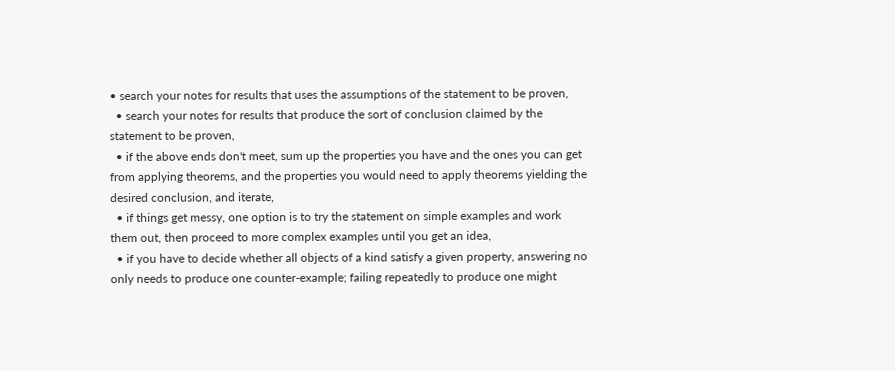• search your notes for results that uses the assumptions of the statement to be proven,
  • search your notes for results that produce the sort of conclusion claimed by the statement to be proven,
  • if the above ends don't meet, sum up the properties you have and the ones you can get from applying theorems, and the properties you would need to apply theorems yielding the desired conclusion, and iterate,
  • if things get messy, one option is to try the statement on simple examples and work them out, then proceed to more complex examples until you get an idea,
  • if you have to decide whether all objects of a kind satisfy a given property, answering no only needs to produce one counter-example; failing repeatedly to produce one might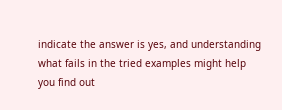indicate the answer is yes, and understanding what fails in the tried examples might help you find out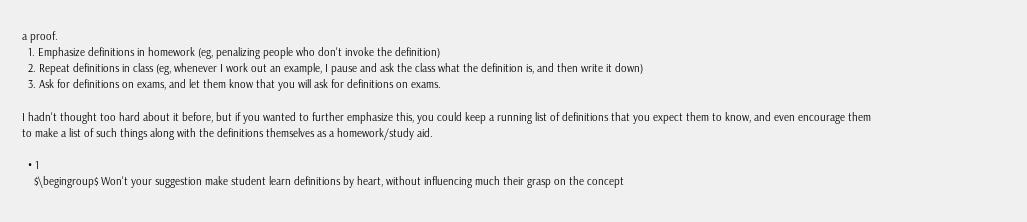a proof.
  1. Emphasize definitions in homework (eg, penalizing people who don't invoke the definition)
  2. Repeat definitions in class (eg, whenever I work out an example, I pause and ask the class what the definition is, and then write it down)
  3. Ask for definitions on exams, and let them know that you will ask for definitions on exams.

I hadn't thought too hard about it before, but if you wanted to further emphasize this, you could keep a running list of definitions that you expect them to know, and even encourage them to make a list of such things along with the definitions themselves as a homework/study aid.

  • 1
    $\begingroup$ Won't your suggestion make student learn definitions by heart, without influencing much their grasp on the concept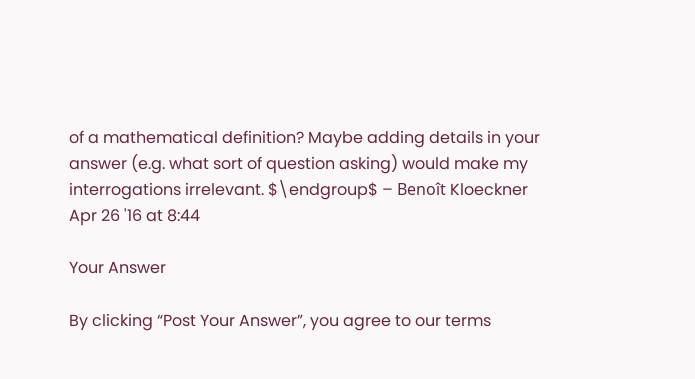of a mathematical definition? Maybe adding details in your answer (e.g. what sort of question asking) would make my interrogations irrelevant. $\endgroup$ – Benoît Kloeckner Apr 26 '16 at 8:44

Your Answer

By clicking “Post Your Answer”, you agree to our terms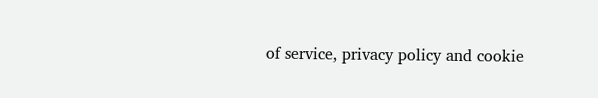of service, privacy policy and cookie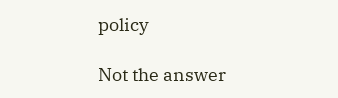policy

Not the answer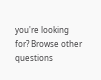you're looking for? Browse other questions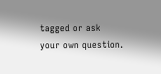tagged or ask your own question.